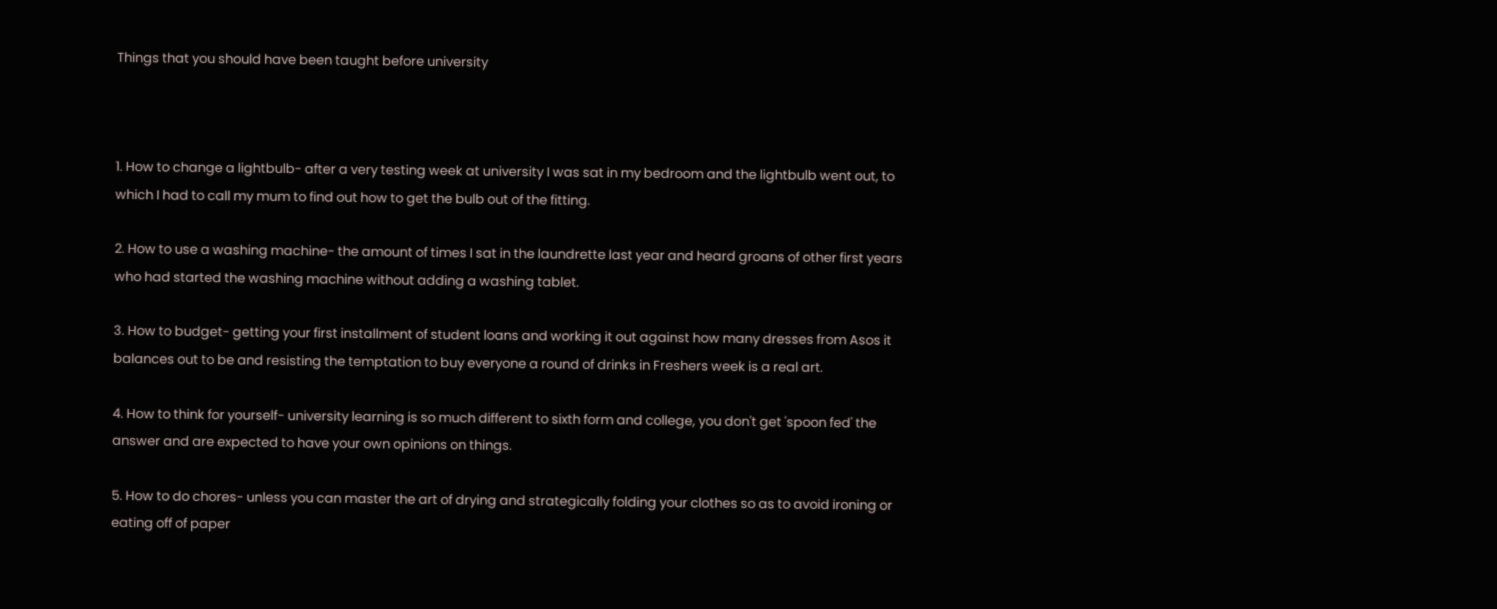Things that you should have been taught before university



1. How to change a lightbulb- after a very testing week at university I was sat in my bedroom and the lightbulb went out, to which I had to call my mum to find out how to get the bulb out of the fitting.

2. How to use a washing machine- the amount of times I sat in the laundrette last year and heard groans of other first years who had started the washing machine without adding a washing tablet.

3. How to budget- getting your first installment of student loans and working it out against how many dresses from Asos it balances out to be and resisting the temptation to buy everyone a round of drinks in Freshers week is a real art.

4. How to think for yourself- university learning is so much different to sixth form and college, you don't get 'spoon fed' the answer and are expected to have your own opinions on things.

5. How to do chores- unless you can master the art of drying and strategically folding your clothes so as to avoid ironing or eating off of paper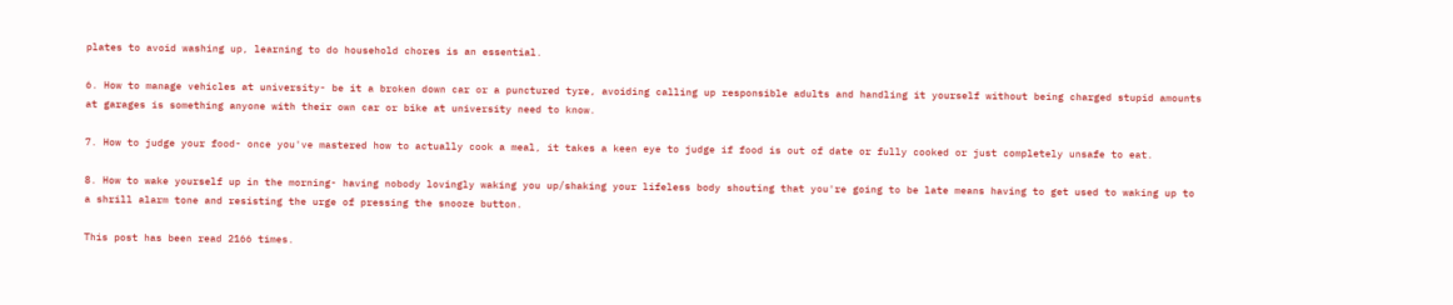plates to avoid washing up, learning to do household chores is an essential.

6. How to manage vehicles at university- be it a broken down car or a punctured tyre, avoiding calling up responsible adults and handling it yourself without being charged stupid amounts at garages is something anyone with their own car or bike at university need to know.

7. How to judge your food- once you've mastered how to actually cook a meal, it takes a keen eye to judge if food is out of date or fully cooked or just completely unsafe to eat.

8. How to wake yourself up in the morning- having nobody lovingly waking you up/shaking your lifeless body shouting that you're going to be late means having to get used to waking up to a shrill alarm tone and resisting the urge of pressing the snooze button.

This post has been read 2166 times.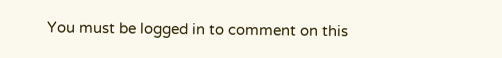You must be logged in to comment on this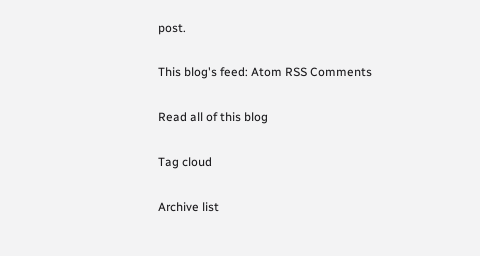post.

This blog's feed: Atom RSS Comments

Read all of this blog

Tag cloud

Archive list